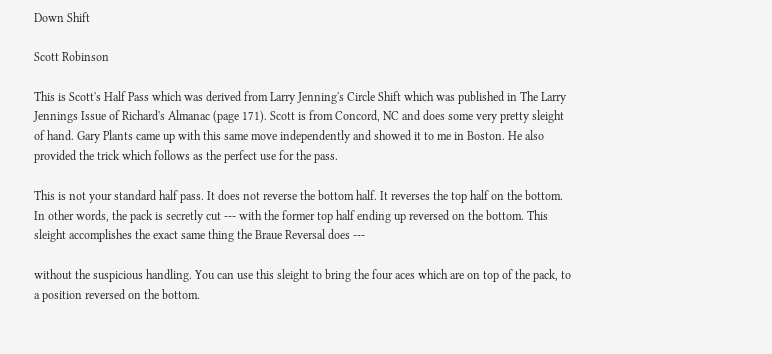Down Shift

Scott Robinson

This is Scott's Half Pass which was derived from Larry Jenning's Circle Shift which was published in The Larry Jennings Issue of Richard's Almanac (page 171). Scott is from Concord, NC and does some very pretty sleight of hand. Gary Plants came up with this same move independently and showed it to me in Boston. He also provided the trick which follows as the perfect use for the pass.

This is not your standard half pass. It does not reverse the bottom half. It reverses the top half on the bottom. In other words, the pack is secretly cut --- with the former top half ending up reversed on the bottom. This sleight accomplishes the exact same thing the Braue Reversal does ---

without the suspicious handling. You can use this sleight to bring the four aces which are on top of the pack, to a position reversed on the bottom.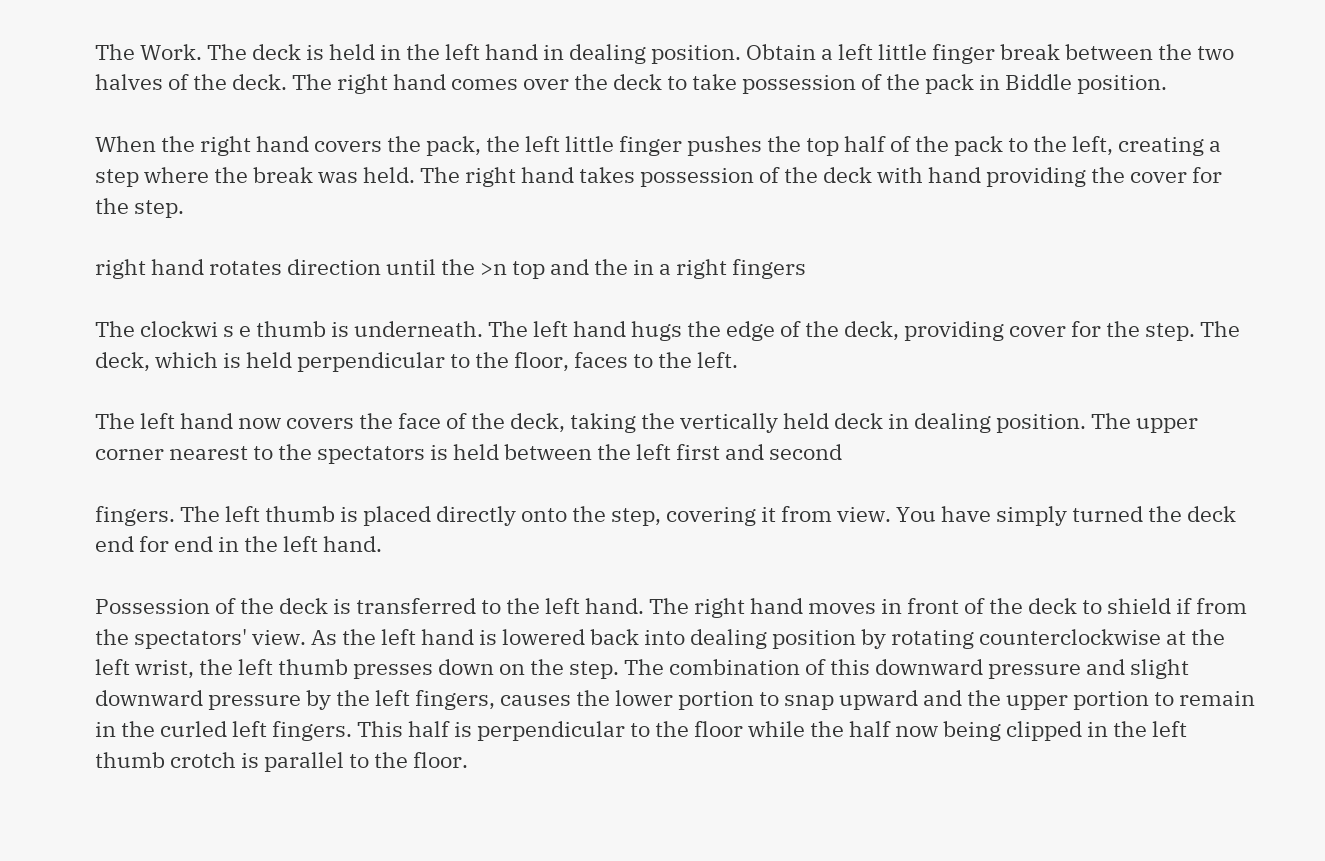The Work. The deck is held in the left hand in dealing position. Obtain a left little finger break between the two halves of the deck. The right hand comes over the deck to take possession of the pack in Biddle position.

When the right hand covers the pack, the left little finger pushes the top half of the pack to the left, creating a step where the break was held. The right hand takes possession of the deck with hand providing the cover for the step.

right hand rotates direction until the >n top and the in a right fingers

The clockwi s e thumb is underneath. The left hand hugs the edge of the deck, providing cover for the step. The deck, which is held perpendicular to the floor, faces to the left.

The left hand now covers the face of the deck, taking the vertically held deck in dealing position. The upper corner nearest to the spectators is held between the left first and second

fingers. The left thumb is placed directly onto the step, covering it from view. You have simply turned the deck end for end in the left hand.

Possession of the deck is transferred to the left hand. The right hand moves in front of the deck to shield if from the spectators' view. As the left hand is lowered back into dealing position by rotating counterclockwise at the left wrist, the left thumb presses down on the step. The combination of this downward pressure and slight downward pressure by the left fingers, causes the lower portion to snap upward and the upper portion to remain in the curled left fingers. This half is perpendicular to the floor while the half now being clipped in the left thumb crotch is parallel to the floor.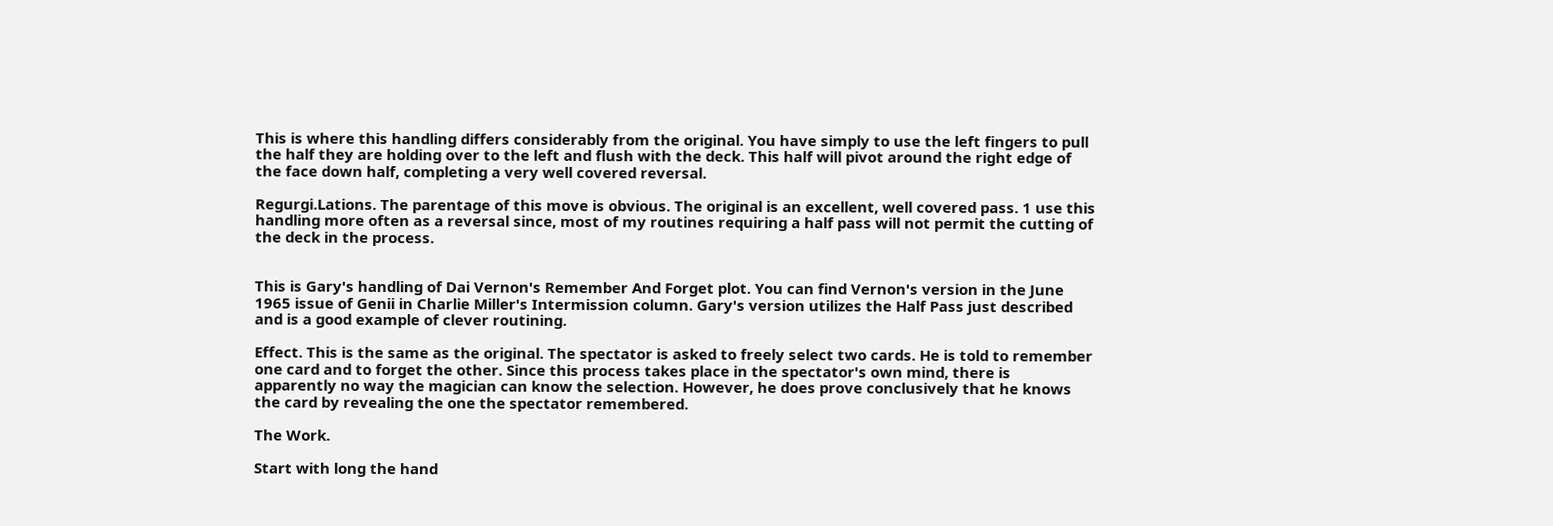This is where this handling differs considerably from the original. You have simply to use the left fingers to pull the half they are holding over to the left and flush with the deck. This half will pivot around the right edge of the face down half, completing a very well covered reversal.

Regurgi.Lations. The parentage of this move is obvious. The original is an excellent, well covered pass. 1 use this handling more often as a reversal since, most of my routines requiring a half pass will not permit the cutting of the deck in the process.


This is Gary's handling of Dai Vernon's Remember And Forget plot. You can find Vernon's version in the June 1965 issue of Genii in Charlie Miller's Intermission column. Gary's version utilizes the Half Pass just described and is a good example of clever routining.

Effect. This is the same as the original. The spectator is asked to freely select two cards. He is told to remember one card and to forget the other. Since this process takes place in the spectator's own mind, there is apparently no way the magician can know the selection. However, he does prove conclusively that he knows the card by revealing the one the spectator remembered.

The Work.

Start with long the hand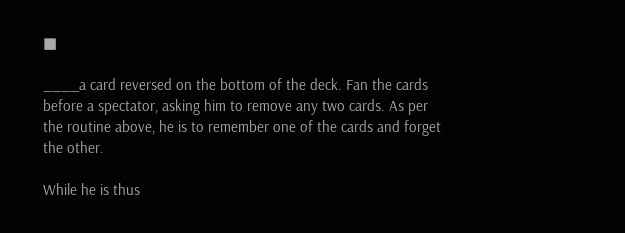■

____a card reversed on the bottom of the deck. Fan the cards before a spectator, asking him to remove any two cards. As per the routine above, he is to remember one of the cards and forget the other.

While he is thus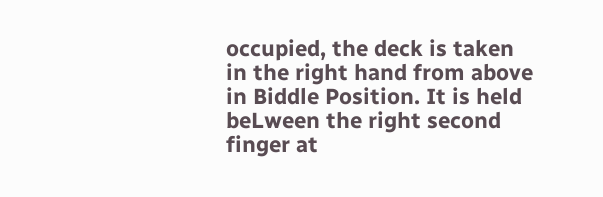occupied, the deck is taken in the right hand from above in Biddle Position. It is held beLween the right second finger at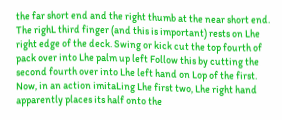the far short end and the right thumb at the near short end. The righL third finger (and this is important) rests on Lhe right edge of the deck. Swing or kick cut the top fourth of pack over into Lhe palm up left Follow this by cutting the second fourth over into Lhe left hand on Lop of the first. Now, in an action imitaLing Lhe first two, Lhe right hand apparently places its half onto the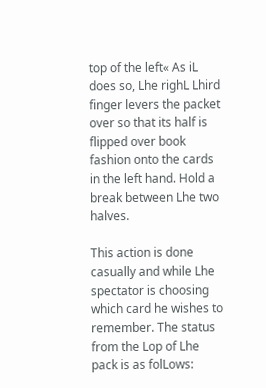top of the left« As iL does so, Lhe righL Lhird finger levers the packet over so that its half is flipped over book fashion onto the cards in the left hand. Hold a break between Lhe two halves.

This action is done casually and while Lhe spectator is choosing which card he wishes to remember. The status from the Lop of Lhe pack is as folLows: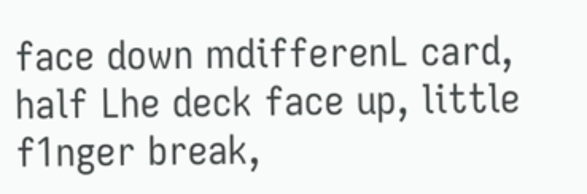face down mdifferenL card, half Lhe deck face up, little f1nger break,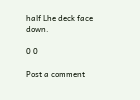half Lhe deck face down.

0 0

Post a comment